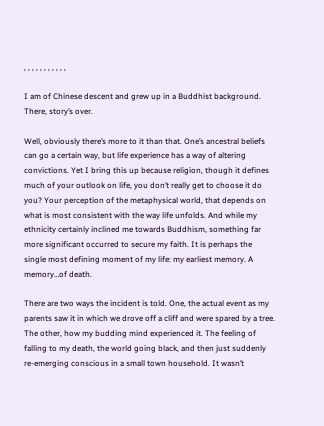, , , , , , , , , , ,

I am of Chinese descent and grew up in a Buddhist background. There, story’s over.

Well, obviously there’s more to it than that. One’s ancestral beliefs can go a certain way, but life experience has a way of altering convictions. Yet I bring this up because religion, though it defines much of your outlook on life, you don’t really get to choose it do you? Your perception of the metaphysical world, that depends on what is most consistent with the way life unfolds. And while my ethnicity certainly inclined me towards Buddhism, something far more significant occurred to secure my faith. It is perhaps the single most defining moment of my life: my earliest memory. A memory…of death.

There are two ways the incident is told. One, the actual event as my parents saw it in which we drove off a cliff and were spared by a tree. The other, how my budding mind experienced it. The feeling of falling to my death, the world going black, and then just suddenly re-emerging conscious in a small town household. It wasn’t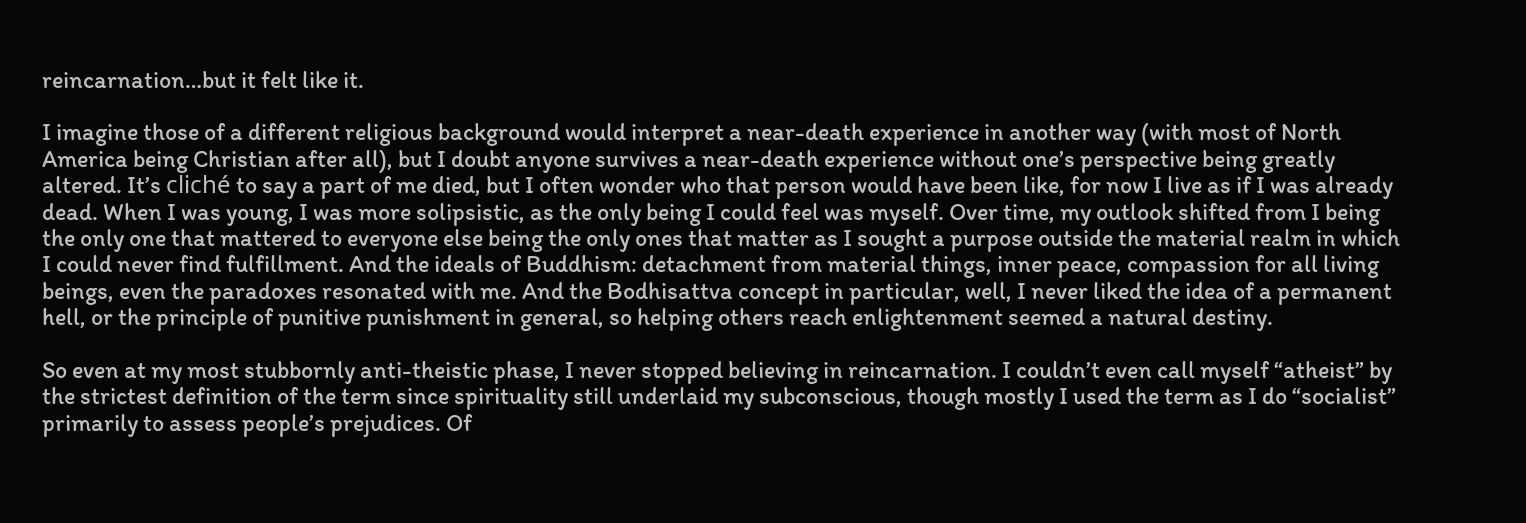reincarnation…but it felt like it.

I imagine those of a different religious background would interpret a near-death experience in another way (with most of North America being Christian after all), but I doubt anyone survives a near-death experience without one’s perspective being greatly altered. It’s cliché to say a part of me died, but I often wonder who that person would have been like, for now I live as if I was already dead. When I was young, I was more solipsistic, as the only being I could feel was myself. Over time, my outlook shifted from I being the only one that mattered to everyone else being the only ones that matter as I sought a purpose outside the material realm in which I could never find fulfillment. And the ideals of Buddhism: detachment from material things, inner peace, compassion for all living beings, even the paradoxes resonated with me. And the Bodhisattva concept in particular, well, I never liked the idea of a permanent hell, or the principle of punitive punishment in general, so helping others reach enlightenment seemed a natural destiny.

So even at my most stubbornly anti-theistic phase, I never stopped believing in reincarnation. I couldn’t even call myself “atheist” by the strictest definition of the term since spirituality still underlaid my subconscious, though mostly I used the term as I do “socialist” primarily to assess people’s prejudices. Of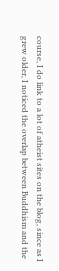course, I do link to a lot of atheist sites on the blog, since as I grew older, I noticed the overlap between Buddhism and the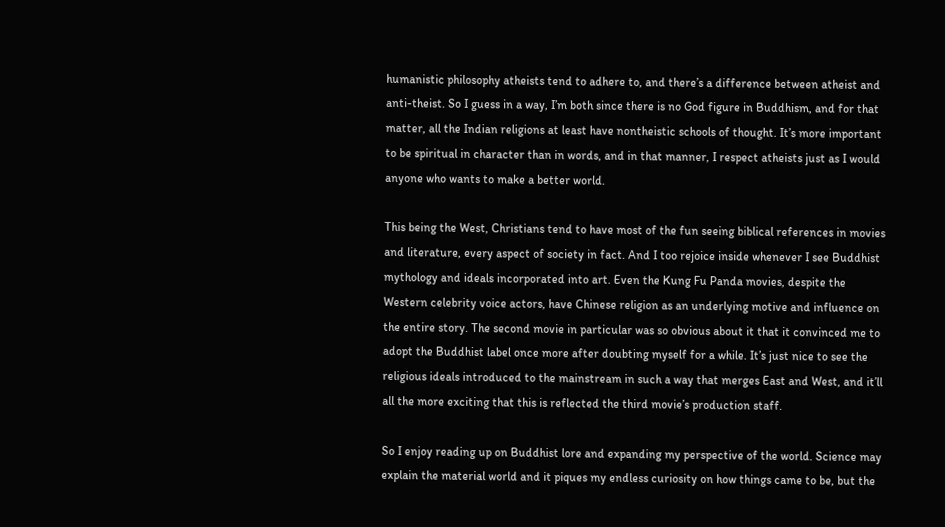humanistic philosophy atheists tend to adhere to, and there’s a difference between atheist and anti-theist. So I guess in a way, I’m both since there is no God figure in Buddhism, and for that matter, all the Indian religions at least have nontheistic schools of thought. It’s more important to be spiritual in character than in words, and in that manner, I respect atheists just as I would anyone who wants to make a better world.

This being the West, Christians tend to have most of the fun seeing biblical references in movies and literature, every aspect of society in fact. And I too rejoice inside whenever I see Buddhist mythology and ideals incorporated into art. Even the Kung Fu Panda movies, despite the Western celebrity voice actors, have Chinese religion as an underlying motive and influence on the entire story. The second movie in particular was so obvious about it that it convinced me to adopt the Buddhist label once more after doubting myself for a while. It’s just nice to see the religious ideals introduced to the mainstream in such a way that merges East and West, and it’ll all the more exciting that this is reflected the third movie’s production staff.

So I enjoy reading up on Buddhist lore and expanding my perspective of the world. Science may explain the material world and it piques my endless curiosity on how things came to be, but the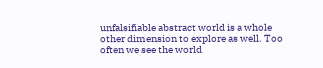unfalsifiable abstract world is a whole other dimension to explore as well. Too often we see the world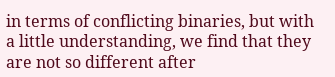in terms of conflicting binaries, but with a little understanding, we find that they are not so different after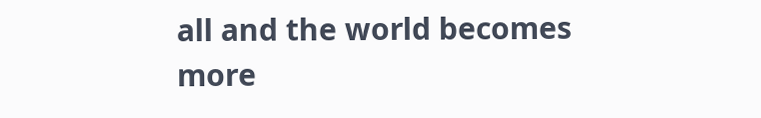all and the world becomes more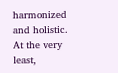harmonized and holistic. At the very least,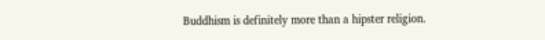Buddhism is definitely more than a hipster religion.